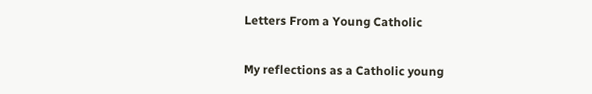Letters From a Young Catholic

My reflections as a Catholic young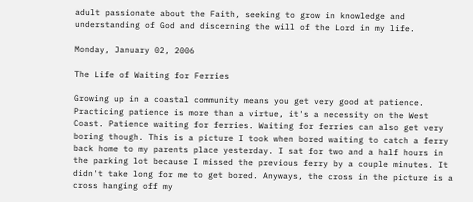adult passionate about the Faith, seeking to grow in knowledge and understanding of God and discerning the will of the Lord in my life.

Monday, January 02, 2006

The Life of Waiting for Ferries

Growing up in a coastal community means you get very good at patience. Practicing patience is more than a virtue, it's a necessity on the West Coast. Patience waiting for ferries. Waiting for ferries can also get very boring though. This is a picture I took when bored waiting to catch a ferry back home to my parents place yesterday. I sat for two and a half hours in the parking lot because I missed the previous ferry by a couple minutes. It didn't take long for me to get bored. Anyways, the cross in the picture is a cross hanging off my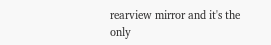rearview mirror and it's the only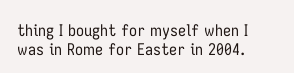thing I bought for myself when I was in Rome for Easter in 2004.